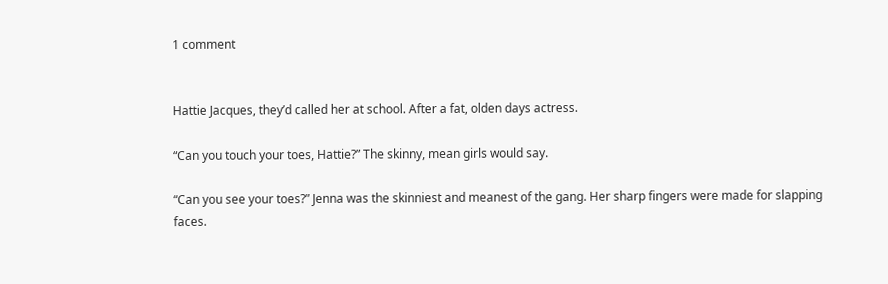1 comment


Hattie Jacques, they’d called her at school. After a fat, olden days actress.

“Can you touch your toes, Hattie?” The skinny, mean girls would say.

“Can you see your toes?” Jenna was the skinniest and meanest of the gang. Her sharp fingers were made for slapping faces.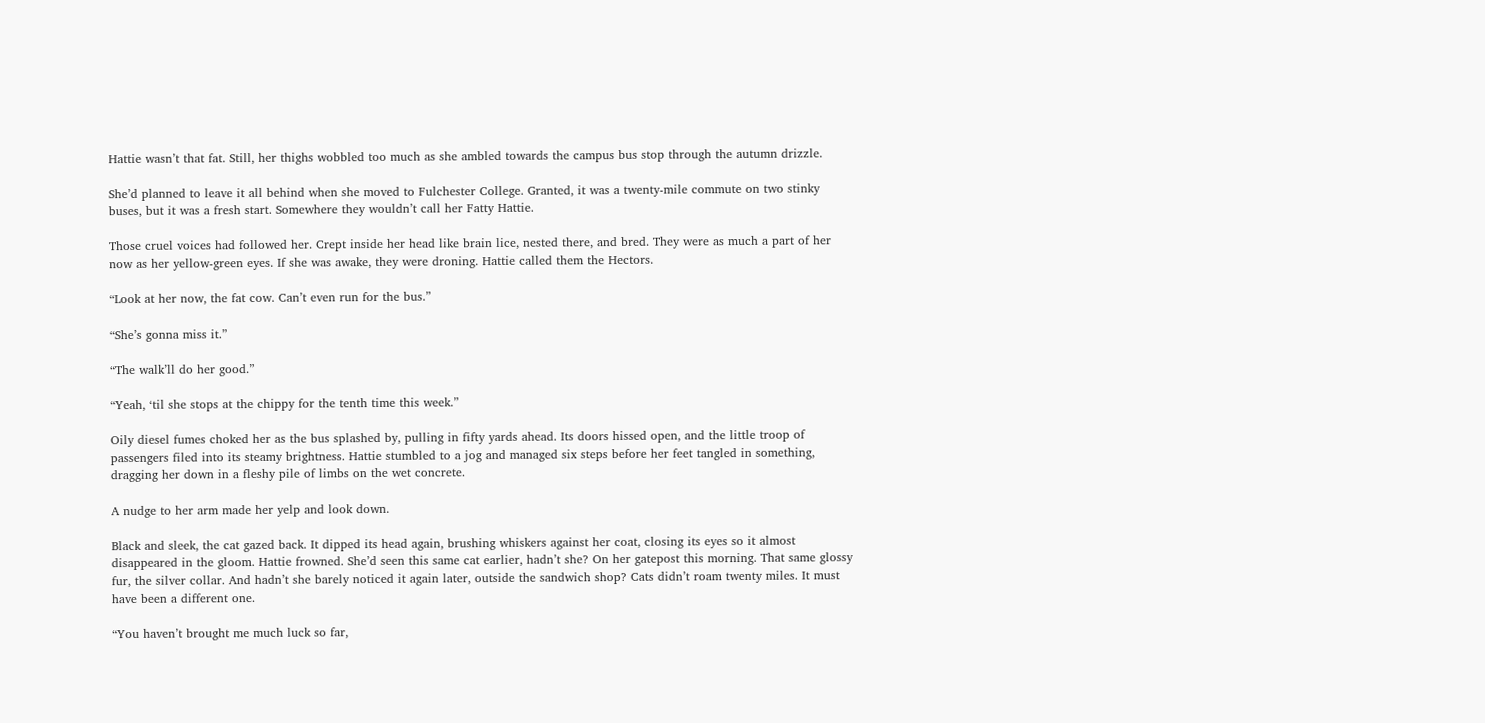Hattie wasn’t that fat. Still, her thighs wobbled too much as she ambled towards the campus bus stop through the autumn drizzle.

She’d planned to leave it all behind when she moved to Fulchester College. Granted, it was a twenty-mile commute on two stinky buses, but it was a fresh start. Somewhere they wouldn’t call her Fatty Hattie.

Those cruel voices had followed her. Crept inside her head like brain lice, nested there, and bred. They were as much a part of her now as her yellow-green eyes. If she was awake, they were droning. Hattie called them the Hectors.

“Look at her now, the fat cow. Can’t even run for the bus.”

“She’s gonna miss it.”

“The walk’ll do her good.”

“Yeah, ‘til she stops at the chippy for the tenth time this week.”

Oily diesel fumes choked her as the bus splashed by, pulling in fifty yards ahead. Its doors hissed open, and the little troop of passengers filed into its steamy brightness. Hattie stumbled to a jog and managed six steps before her feet tangled in something, dragging her down in a fleshy pile of limbs on the wet concrete.

A nudge to her arm made her yelp and look down.

Black and sleek, the cat gazed back. It dipped its head again, brushing whiskers against her coat, closing its eyes so it almost disappeared in the gloom. Hattie frowned. She’d seen this same cat earlier, hadn’t she? On her gatepost this morning. That same glossy fur, the silver collar. And hadn’t she barely noticed it again later, outside the sandwich shop? Cats didn’t roam twenty miles. It must have been a different one.

“You haven’t brought me much luck so far,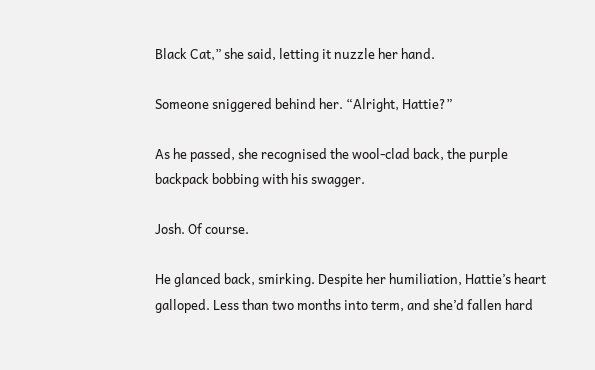Black Cat,” she said, letting it nuzzle her hand.

Someone sniggered behind her. “Alright, Hattie?”

As he passed, she recognised the wool-clad back, the purple backpack bobbing with his swagger.

Josh. Of course.

He glanced back, smirking. Despite her humiliation, Hattie’s heart galloped. Less than two months into term, and she’d fallen hard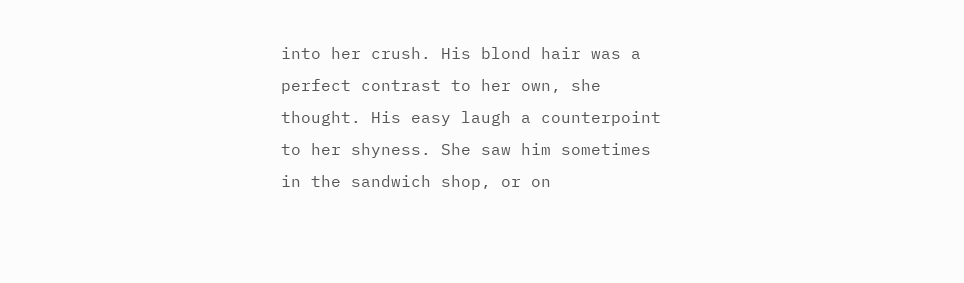into her crush. His blond hair was a perfect contrast to her own, she thought. His easy laugh a counterpoint to her shyness. She saw him sometimes in the sandwich shop, or on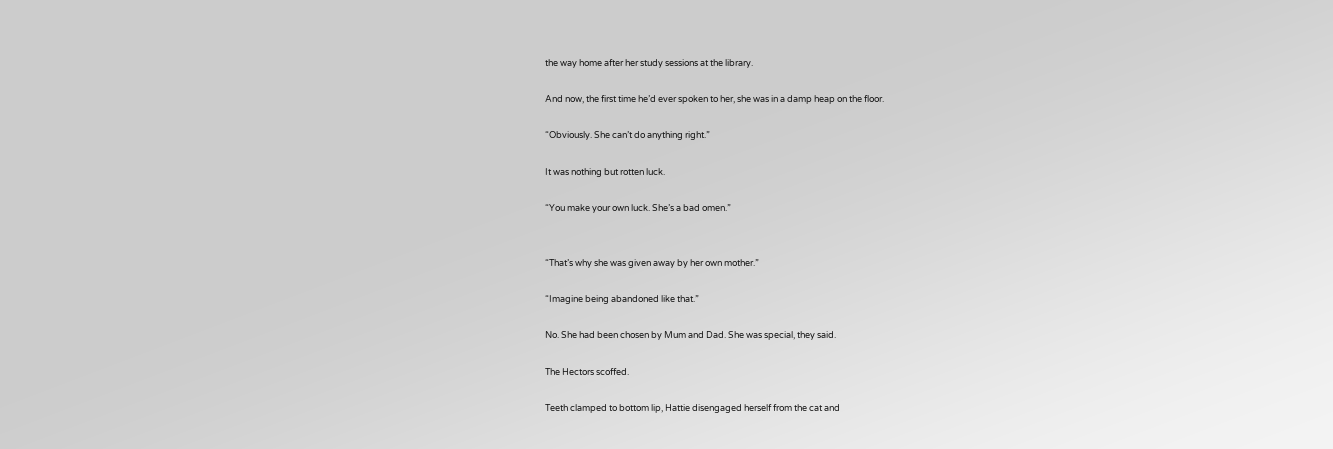the way home after her study sessions at the library.

And now, the first time he’d ever spoken to her, she was in a damp heap on the floor.

“Obviously. She can’t do anything right.”

It was nothing but rotten luck.

“You make your own luck. She’s a bad omen.”


“That’s why she was given away by her own mother.”

“Imagine being abandoned like that.”

No. She had been chosen by Mum and Dad. She was special, they said.

The Hectors scoffed.

Teeth clamped to bottom lip, Hattie disengaged herself from the cat and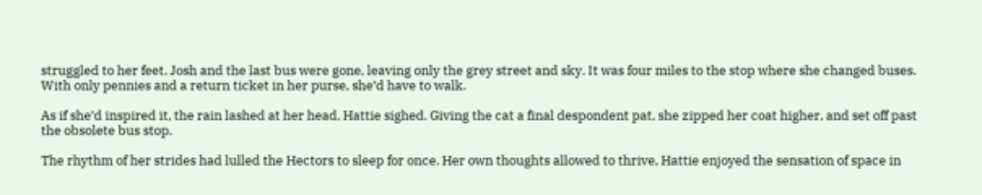struggled to her feet. Josh and the last bus were gone, leaving only the grey street and sky. It was four miles to the stop where she changed buses. With only pennies and a return ticket in her purse, she’d have to walk.

As if she’d inspired it, the rain lashed at her head. Hattie sighed. Giving the cat a final despondent pat, she zipped her coat higher, and set off past the obsolete bus stop.

The rhythm of her strides had lulled the Hectors to sleep for once. Her own thoughts allowed to thrive, Hattie enjoyed the sensation of space in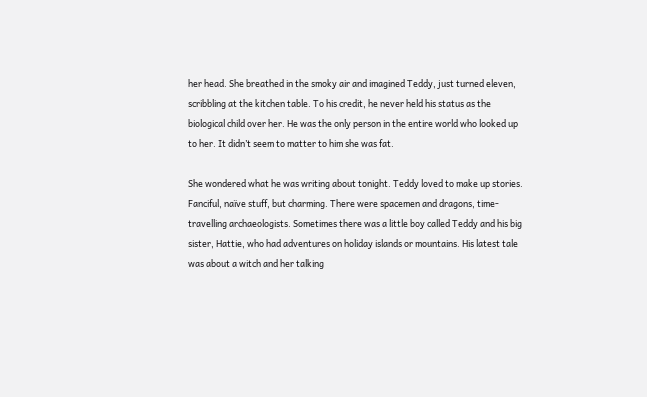her head. She breathed in the smoky air and imagined Teddy, just turned eleven, scribbling at the kitchen table. To his credit, he never held his status as the biological child over her. He was the only person in the entire world who looked up to her. It didn’t seem to matter to him she was fat.

She wondered what he was writing about tonight. Teddy loved to make up stories. Fanciful, naïve stuff, but charming. There were spacemen and dragons, time-travelling archaeologists. Sometimes there was a little boy called Teddy and his big sister, Hattie, who had adventures on holiday islands or mountains. His latest tale was about a witch and her talking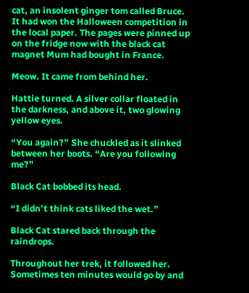cat, an insolent ginger tom called Bruce. It had won the Halloween competition in the local paper. The pages were pinned up on the fridge now with the black cat magnet Mum had bought in France.

Meow. It came from behind her.

Hattie turned. A silver collar floated in the darkness, and above it, two glowing yellow eyes.

“You again?” She chuckled as it slinked between her boots. “Are you following me?”

Black Cat bobbed its head.

“I didn’t think cats liked the wet.”

Black Cat stared back through the raindrops.

Throughout her trek, it followed her. Sometimes ten minutes would go by and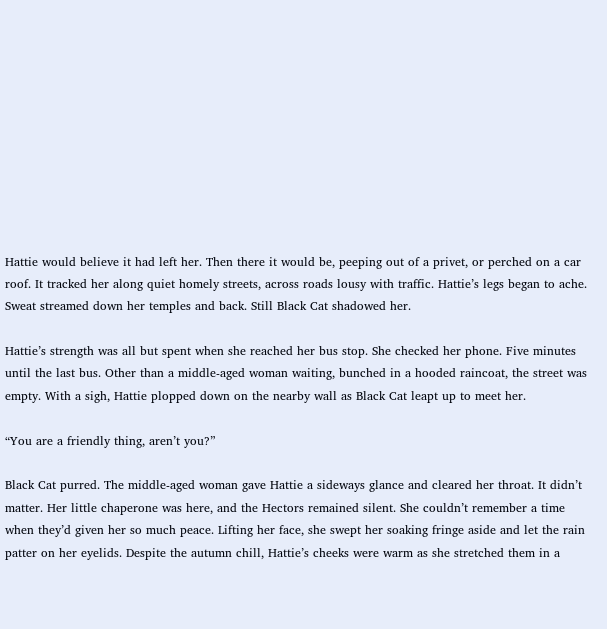Hattie would believe it had left her. Then there it would be, peeping out of a privet, or perched on a car roof. It tracked her along quiet homely streets, across roads lousy with traffic. Hattie’s legs began to ache. Sweat streamed down her temples and back. Still Black Cat shadowed her.

Hattie’s strength was all but spent when she reached her bus stop. She checked her phone. Five minutes until the last bus. Other than a middle-aged woman waiting, bunched in a hooded raincoat, the street was empty. With a sigh, Hattie plopped down on the nearby wall as Black Cat leapt up to meet her.

“You are a friendly thing, aren’t you?”

Black Cat purred. The middle-aged woman gave Hattie a sideways glance and cleared her throat. It didn’t matter. Her little chaperone was here, and the Hectors remained silent. She couldn’t remember a time when they’d given her so much peace. Lifting her face, she swept her soaking fringe aside and let the rain patter on her eyelids. Despite the autumn chill, Hattie’s cheeks were warm as she stretched them in a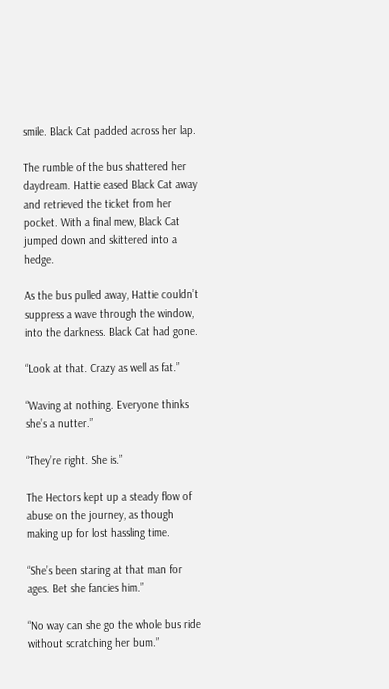smile. Black Cat padded across her lap.

The rumble of the bus shattered her daydream. Hattie eased Black Cat away and retrieved the ticket from her pocket. With a final mew, Black Cat jumped down and skittered into a hedge.

As the bus pulled away, Hattie couldn’t suppress a wave through the window, into the darkness. Black Cat had gone.

“Look at that. Crazy as well as fat.”

“Waving at nothing. Everyone thinks she’s a nutter.”

“They’re right. She is.”

The Hectors kept up a steady flow of abuse on the journey, as though making up for lost hassling time.

“She’s been staring at that man for ages. Bet she fancies him.”

“No way can she go the whole bus ride without scratching her bum.”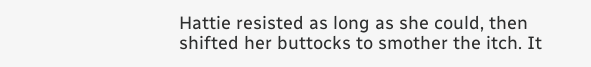Hattie resisted as long as she could, then shifted her buttocks to smother the itch. It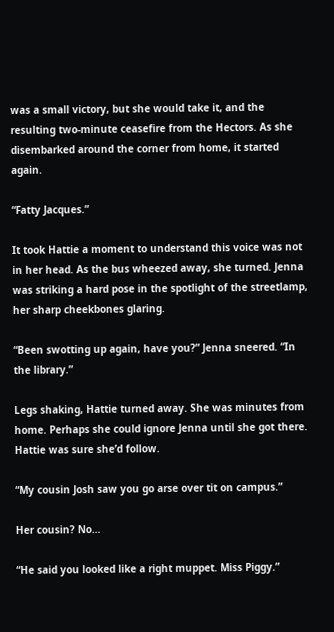was a small victory, but she would take it, and the resulting two-minute ceasefire from the Hectors. As she disembarked around the corner from home, it started again.

“Fatty Jacques.”

It took Hattie a moment to understand this voice was not in her head. As the bus wheezed away, she turned. Jenna was striking a hard pose in the spotlight of the streetlamp, her sharp cheekbones glaring.

“Been swotting up again, have you?” Jenna sneered. “In the library.”

Legs shaking, Hattie turned away. She was minutes from home. Perhaps she could ignore Jenna until she got there. Hattie was sure she’d follow.

“My cousin Josh saw you go arse over tit on campus.”

Her cousin? No…

“He said you looked like a right muppet. Miss Piggy.”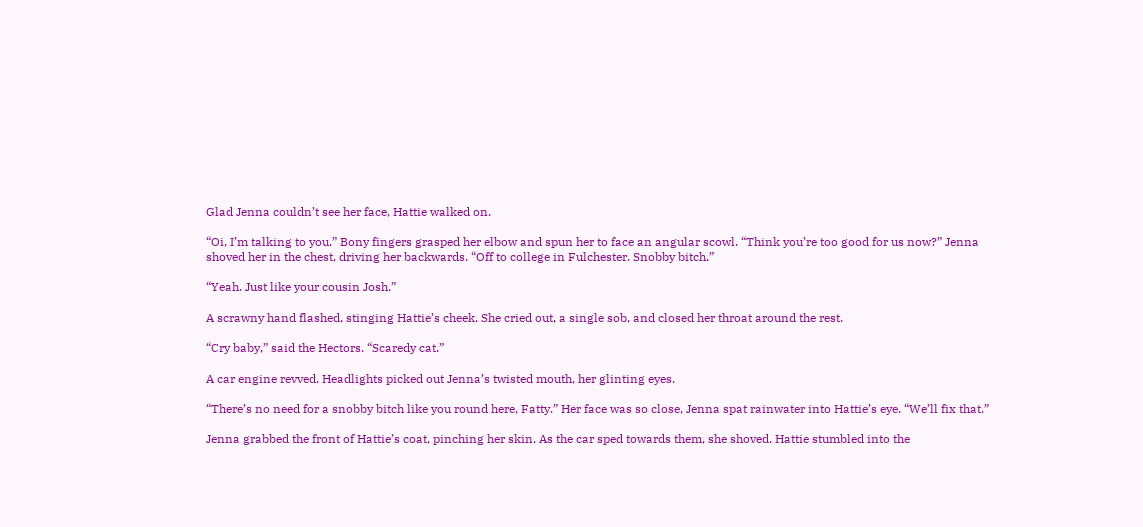Glad Jenna couldn’t see her face, Hattie walked on.

“Oi, I’m talking to you.” Bony fingers grasped her elbow and spun her to face an angular scowl. “Think you’re too good for us now?” Jenna shoved her in the chest, driving her backwards. “Off to college in Fulchester. Snobby bitch.”

“Yeah. Just like your cousin Josh.”

A scrawny hand flashed, stinging Hattie’s cheek. She cried out, a single sob, and closed her throat around the rest.

“Cry baby,” said the Hectors. “Scaredy cat.”

A car engine revved. Headlights picked out Jenna’s twisted mouth, her glinting eyes.

“There’s no need for a snobby bitch like you round here, Fatty.” Her face was so close, Jenna spat rainwater into Hattie’s eye. “We’ll fix that.”

Jenna grabbed the front of Hattie’s coat, pinching her skin. As the car sped towards them, she shoved. Hattie stumbled into the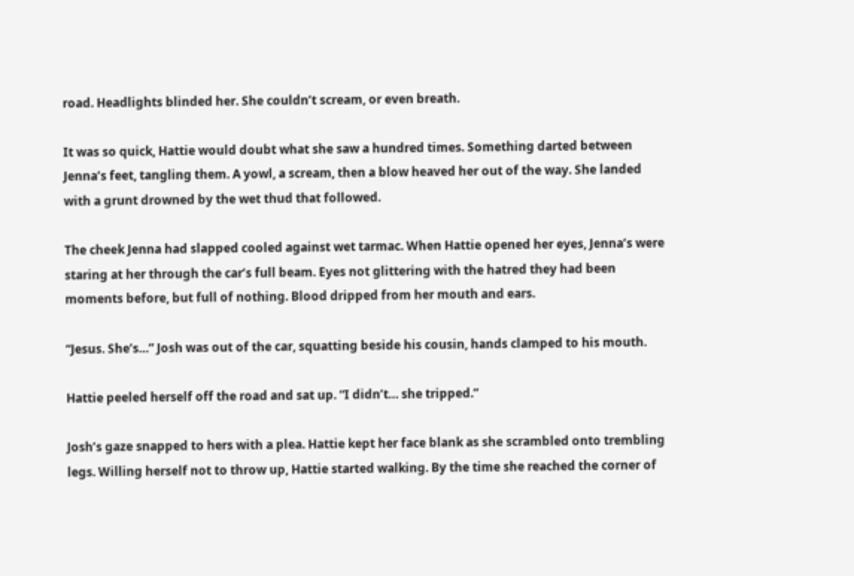road. Headlights blinded her. She couldn’t scream, or even breath.

It was so quick, Hattie would doubt what she saw a hundred times. Something darted between Jenna’s feet, tangling them. A yowl, a scream, then a blow heaved her out of the way. She landed with a grunt drowned by the wet thud that followed.

The cheek Jenna had slapped cooled against wet tarmac. When Hattie opened her eyes, Jenna’s were staring at her through the car’s full beam. Eyes not glittering with the hatred they had been moments before, but full of nothing. Blood dripped from her mouth and ears.

“Jesus. She’s…” Josh was out of the car, squatting beside his cousin, hands clamped to his mouth.

Hattie peeled herself off the road and sat up. “I didn’t… she tripped.”

Josh’s gaze snapped to hers with a plea. Hattie kept her face blank as she scrambled onto trembling legs. Willing herself not to throw up, Hattie started walking. By the time she reached the corner of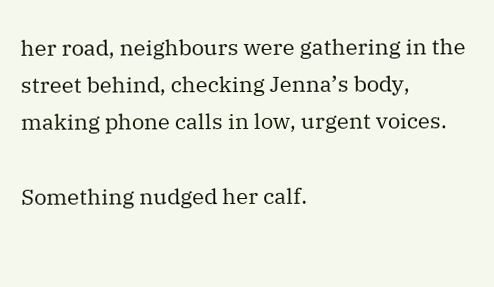her road, neighbours were gathering in the street behind, checking Jenna’s body, making phone calls in low, urgent voices.

Something nudged her calf.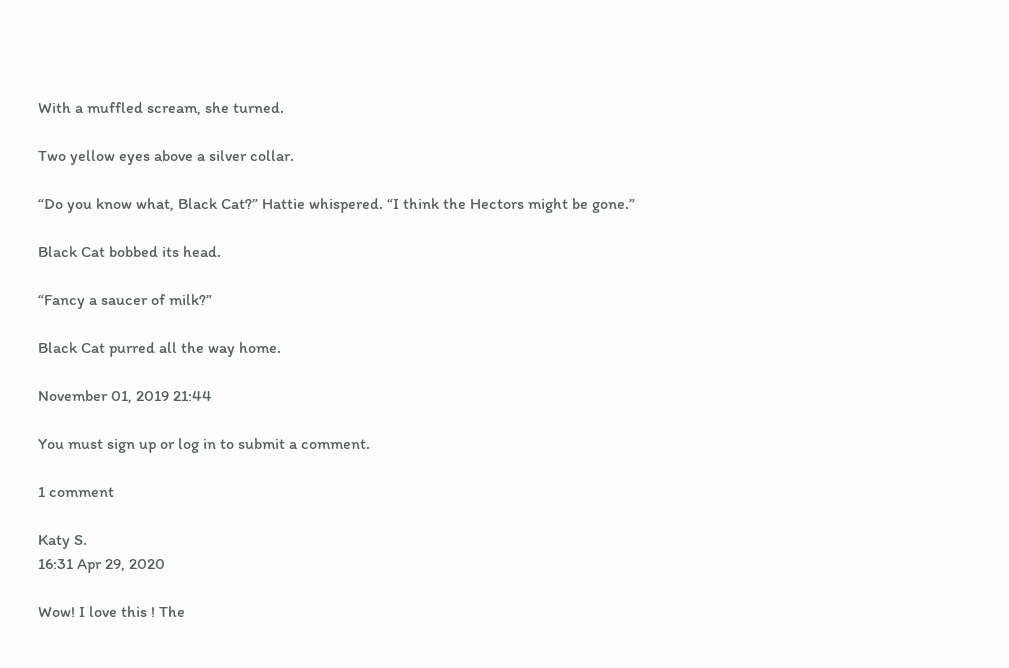With a muffled scream, she turned.

Two yellow eyes above a silver collar.

“Do you know what, Black Cat?” Hattie whispered. “I think the Hectors might be gone.”

Black Cat bobbed its head.

“Fancy a saucer of milk?”

Black Cat purred all the way home.

November 01, 2019 21:44

You must sign up or log in to submit a comment.

1 comment

Katy S.
16:31 Apr 29, 2020

Wow! I love this ! The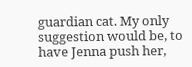guardian cat. My only suggestion would be, to have Jenna push her,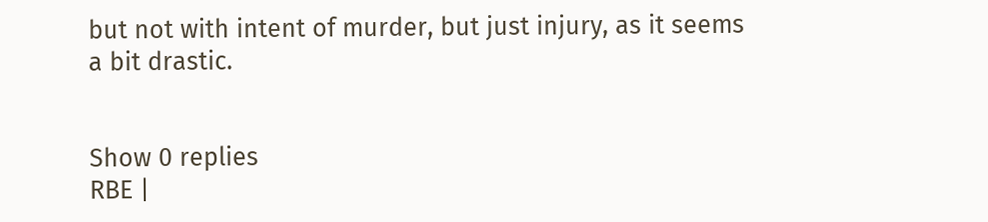but not with intent of murder, but just injury, as it seems a bit drastic.


Show 0 replies
RBE |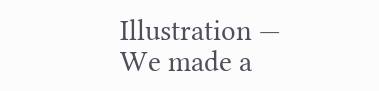Illustration — We made a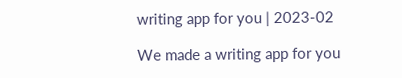writing app for you | 2023-02

We made a writing app for you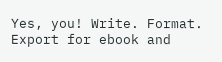Yes, you! Write. Format. Export for ebook and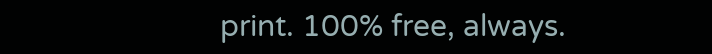print. 100% free, always.